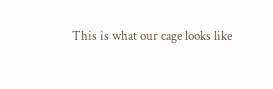This is what our cage looks like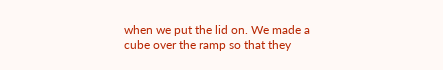when we put the lid on. We made a cube over the ramp so that they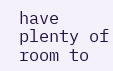have plenty of room to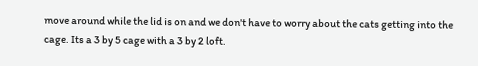move around while the lid is on and we don't have to worry about the cats getting into the cage. Its a 3 by 5 cage with a 3 by 2 loft.